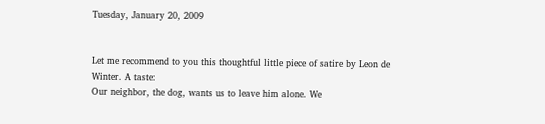Tuesday, January 20, 2009


Let me recommend to you this thoughtful little piece of satire by Leon de Winter. A taste:
Our neighbor, the dog, wants us to leave him alone. We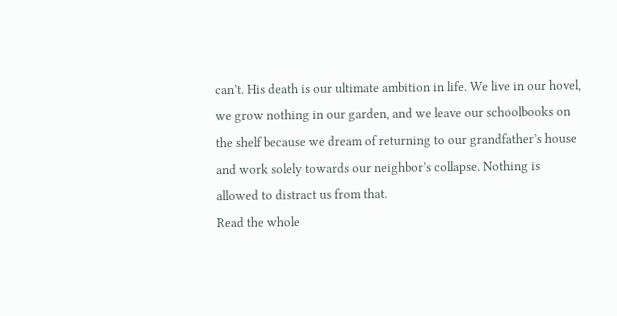can’t. His death is our ultimate ambition in life. We live in our hovel, we grow nothing in our garden, and we leave our schoolbooks on the shelf because we dream of returning to our grandfather’s house and work solely towards our neighbor’s collapse. Nothing is allowed to distract us from that.
Read the whole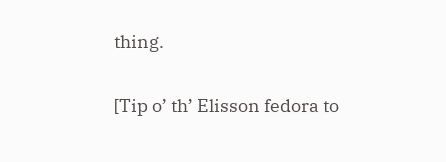thing.

[Tip o’ th’ Elisson fedora to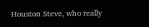Houston Steve, who really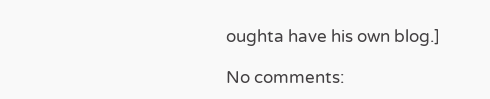oughta have his own blog.]

No comments: